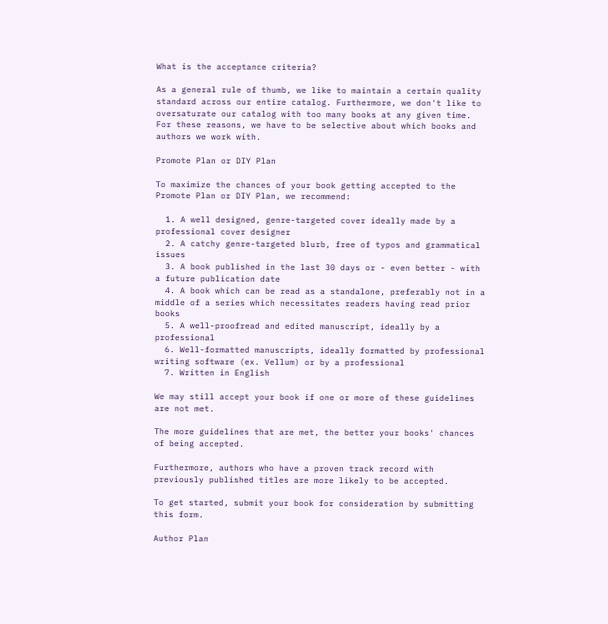What is the acceptance criteria?

As a general rule of thumb, we like to maintain a certain quality standard across our entire catalog. Furthermore, we don't like to oversaturate our catalog with too many books at any given time. For these reasons, we have to be selective about which books and authors we work with.

Promote Plan or DIY Plan

To maximize the chances of your book getting accepted to the Promote Plan or DIY Plan, we recommend:

  1. A well designed, genre-targeted cover ideally made by a professional cover designer
  2. A catchy genre-targeted blurb, free of typos and grammatical issues
  3. A book published in the last 30 days or - even better - with a future publication date
  4. A book which can be read as a standalone, preferably not in a middle of a series which necessitates readers having read prior books
  5. A well-proofread and edited manuscript, ideally by a professional
  6. Well-formatted manuscripts, ideally formatted by professional writing software (ex. Vellum) or by a professional
  7. Written in English

We may still accept your book if one or more of these guidelines are not met.

The more guidelines that are met, the better your books' chances of being accepted.

Furthermore, authors who have a proven track record with previously published titles are more likely to be accepted.

To get started, submit your book for consideration by submitting this form.

Author Plan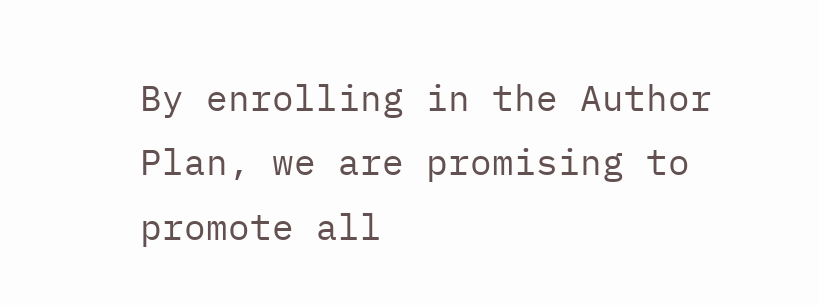By enrolling in the Author Plan, we are promising to promote all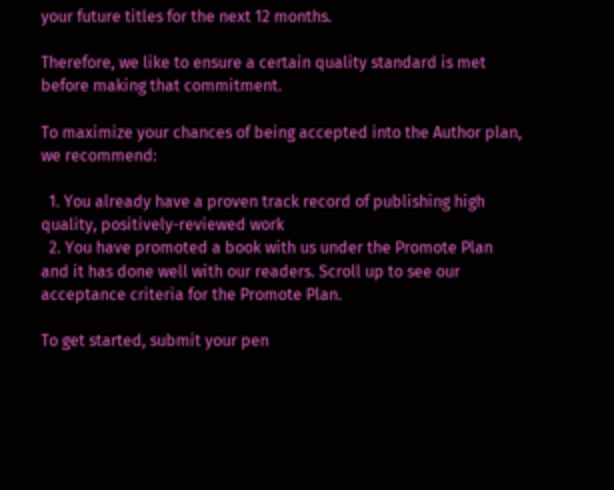your future titles for the next 12 months.

Therefore, we like to ensure a certain quality standard is met before making that commitment.

To maximize your chances of being accepted into the Author plan, we recommend:

  1. You already have a proven track record of publishing high quality, positively-reviewed work
  2. You have promoted a book with us under the Promote Plan and it has done well with our readers. Scroll up to see our acceptance criteria for the Promote Plan.

To get started, submit your pen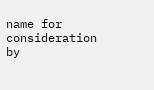name for consideration by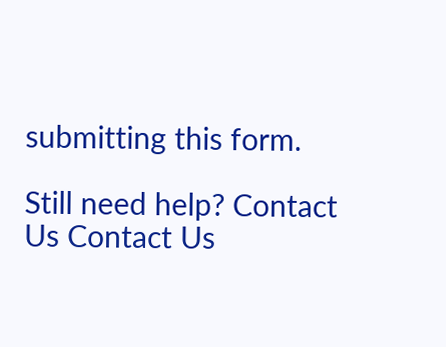submitting this form.

Still need help? Contact Us Contact Us